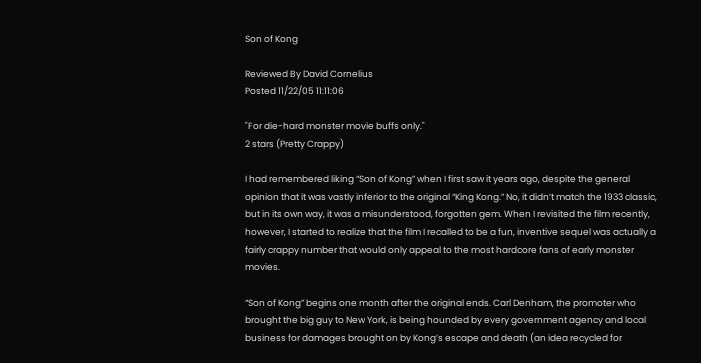Son of Kong

Reviewed By David Cornelius
Posted 11/22/05 11:11:06

"For die-hard monster movie buffs only."
2 stars (Pretty Crappy)

I had remembered liking “Son of Kong” when I first saw it years ago, despite the general opinion that it was vastly inferior to the original “King Kong.” No, it didn’t match the 1933 classic, but in its own way, it was a misunderstood, forgotten gem. When I revisited the film recently, however, I started to realize that the film I recalled to be a fun, inventive sequel was actually a fairly crappy number that would only appeal to the most hardcore fans of early monster movies.

“Son of Kong” begins one month after the original ends. Carl Denham, the promoter who brought the big guy to New York, is being hounded by every government agency and local business for damages brought on by Kong’s escape and death (an idea recycled for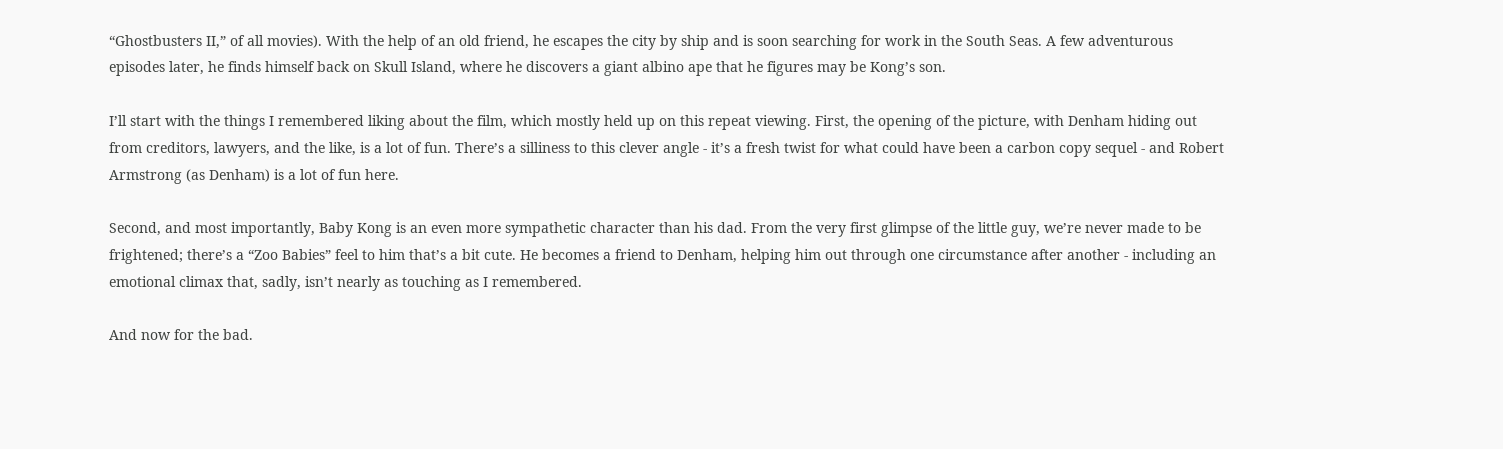“Ghostbusters II,” of all movies). With the help of an old friend, he escapes the city by ship and is soon searching for work in the South Seas. A few adventurous episodes later, he finds himself back on Skull Island, where he discovers a giant albino ape that he figures may be Kong’s son.

I’ll start with the things I remembered liking about the film, which mostly held up on this repeat viewing. First, the opening of the picture, with Denham hiding out from creditors, lawyers, and the like, is a lot of fun. There’s a silliness to this clever angle - it’s a fresh twist for what could have been a carbon copy sequel - and Robert Armstrong (as Denham) is a lot of fun here.

Second, and most importantly, Baby Kong is an even more sympathetic character than his dad. From the very first glimpse of the little guy, we’re never made to be frightened; there’s a “Zoo Babies” feel to him that’s a bit cute. He becomes a friend to Denham, helping him out through one circumstance after another - including an emotional climax that, sadly, isn’t nearly as touching as I remembered.

And now for the bad.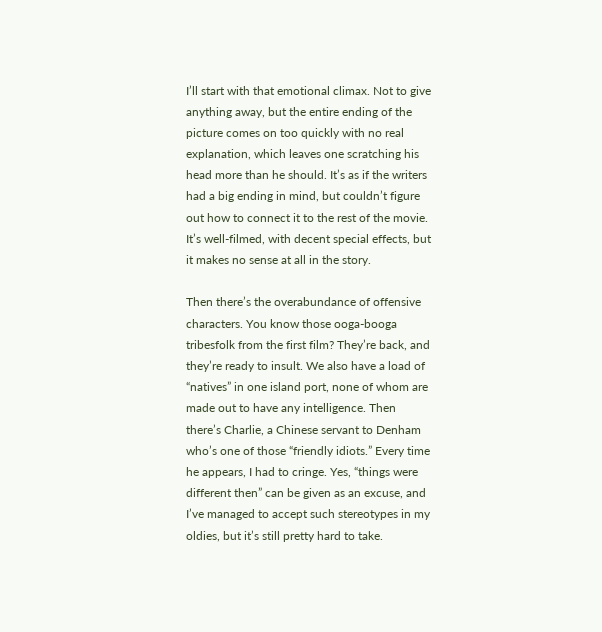I’ll start with that emotional climax. Not to give anything away, but the entire ending of the picture comes on too quickly with no real explanation, which leaves one scratching his head more than he should. It’s as if the writers had a big ending in mind, but couldn’t figure out how to connect it to the rest of the movie. It’s well-filmed, with decent special effects, but it makes no sense at all in the story.

Then there’s the overabundance of offensive characters. You know those ooga-booga tribesfolk from the first film? They’re back, and they’re ready to insult. We also have a load of “natives” in one island port, none of whom are made out to have any intelligence. Then there’s Charlie, a Chinese servant to Denham who’s one of those “friendly idiots.” Every time he appears, I had to cringe. Yes, “things were different then” can be given as an excuse, and I’ve managed to accept such stereotypes in my oldies, but it’s still pretty hard to take.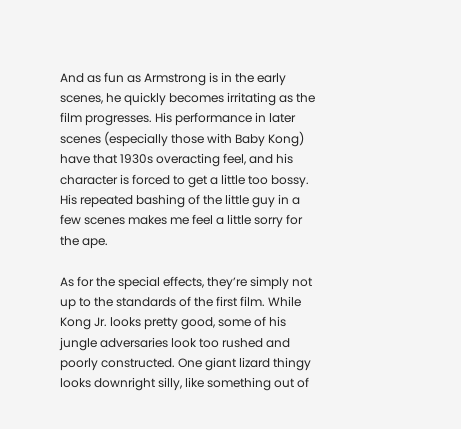And as fun as Armstrong is in the early scenes, he quickly becomes irritating as the film progresses. His performance in later scenes (especially those with Baby Kong) have that 1930s overacting feel, and his character is forced to get a little too bossy. His repeated bashing of the little guy in a few scenes makes me feel a little sorry for the ape.

As for the special effects, they’re simply not up to the standards of the first film. While Kong Jr. looks pretty good, some of his jungle adversaries look too rushed and poorly constructed. One giant lizard thingy looks downright silly, like something out of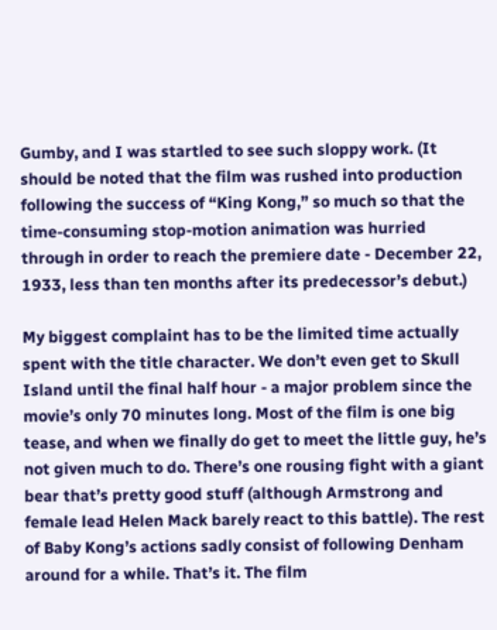Gumby, and I was startled to see such sloppy work. (It should be noted that the film was rushed into production following the success of “King Kong,” so much so that the time-consuming stop-motion animation was hurried through in order to reach the premiere date - December 22, 1933, less than ten months after its predecessor’s debut.)

My biggest complaint has to be the limited time actually spent with the title character. We don’t even get to Skull Island until the final half hour - a major problem since the movie’s only 70 minutes long. Most of the film is one big tease, and when we finally do get to meet the little guy, he’s not given much to do. There’s one rousing fight with a giant bear that’s pretty good stuff (although Armstrong and female lead Helen Mack barely react to this battle). The rest of Baby Kong’s actions sadly consist of following Denham around for a while. That’s it. The film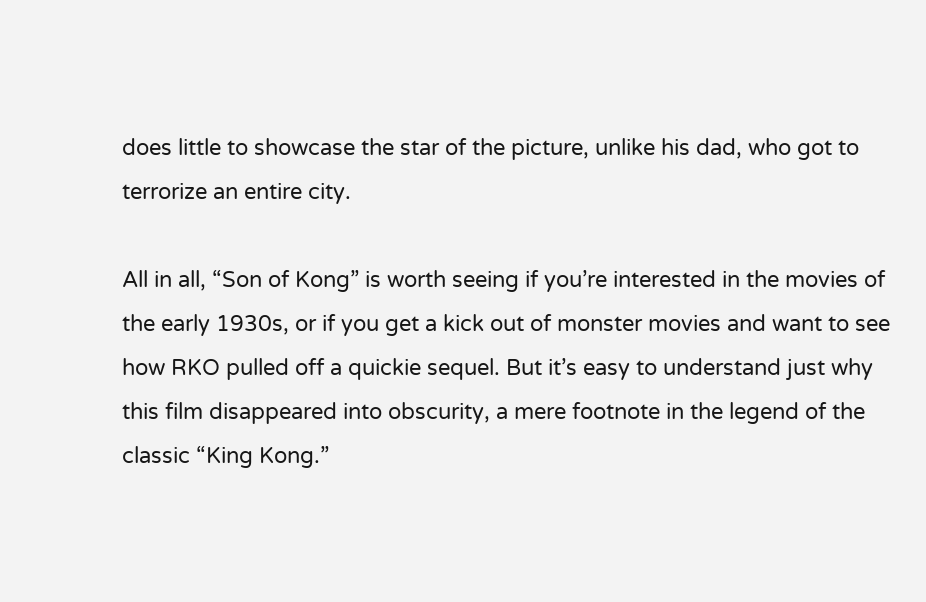does little to showcase the star of the picture, unlike his dad, who got to terrorize an entire city.

All in all, “Son of Kong” is worth seeing if you’re interested in the movies of the early 1930s, or if you get a kick out of monster movies and want to see how RKO pulled off a quickie sequel. But it’s easy to understand just why this film disappeared into obscurity, a mere footnote in the legend of the classic “King Kong.”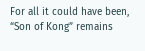For all it could have been, “Son of Kong” remains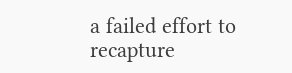a failed effort to recapture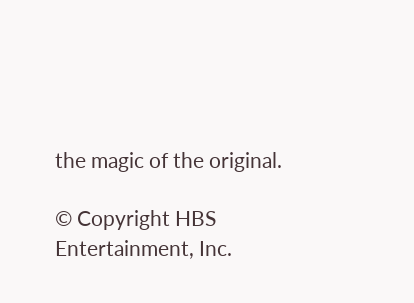the magic of the original.

© Copyright HBS Entertainment, Inc.